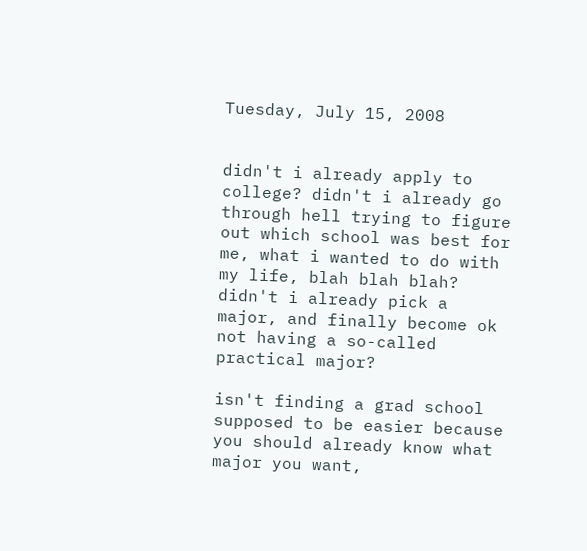Tuesday, July 15, 2008


didn't i already apply to college? didn't i already go through hell trying to figure out which school was best for me, what i wanted to do with my life, blah blah blah? didn't i already pick a major, and finally become ok not having a so-called practical major?

isn't finding a grad school supposed to be easier because you should already know what major you want,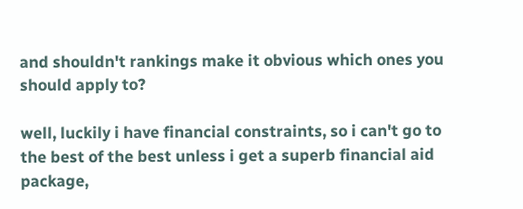and shouldn't rankings make it obvious which ones you should apply to?

well, luckily i have financial constraints, so i can't go to the best of the best unless i get a superb financial aid package,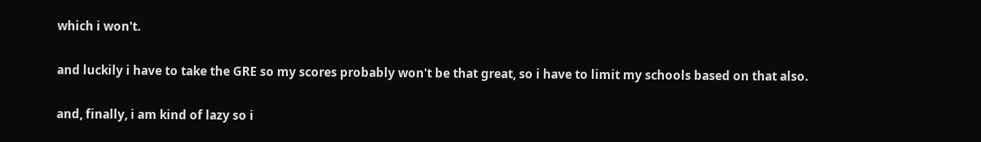which i won't.

and luckily i have to take the GRE so my scores probably won't be that great, so i have to limit my schools based on that also.

and, finally, i am kind of lazy so i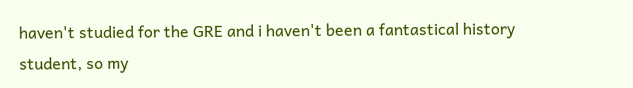haven't studied for the GRE and i haven't been a fantastical history student, so my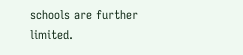schools are further limited.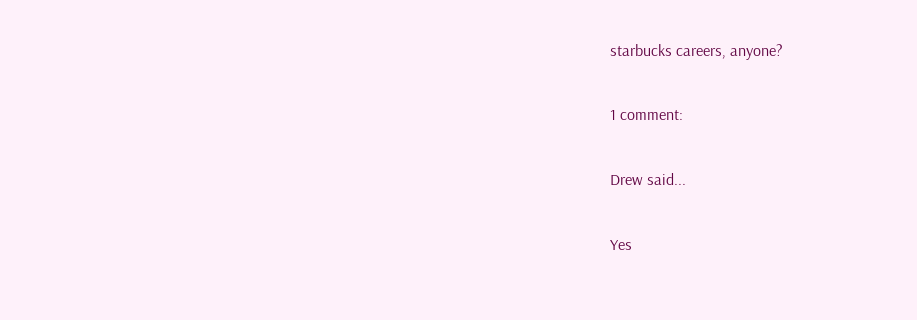starbucks careers, anyone?

1 comment:

Drew said...

Yes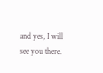and yes, I will see you there.